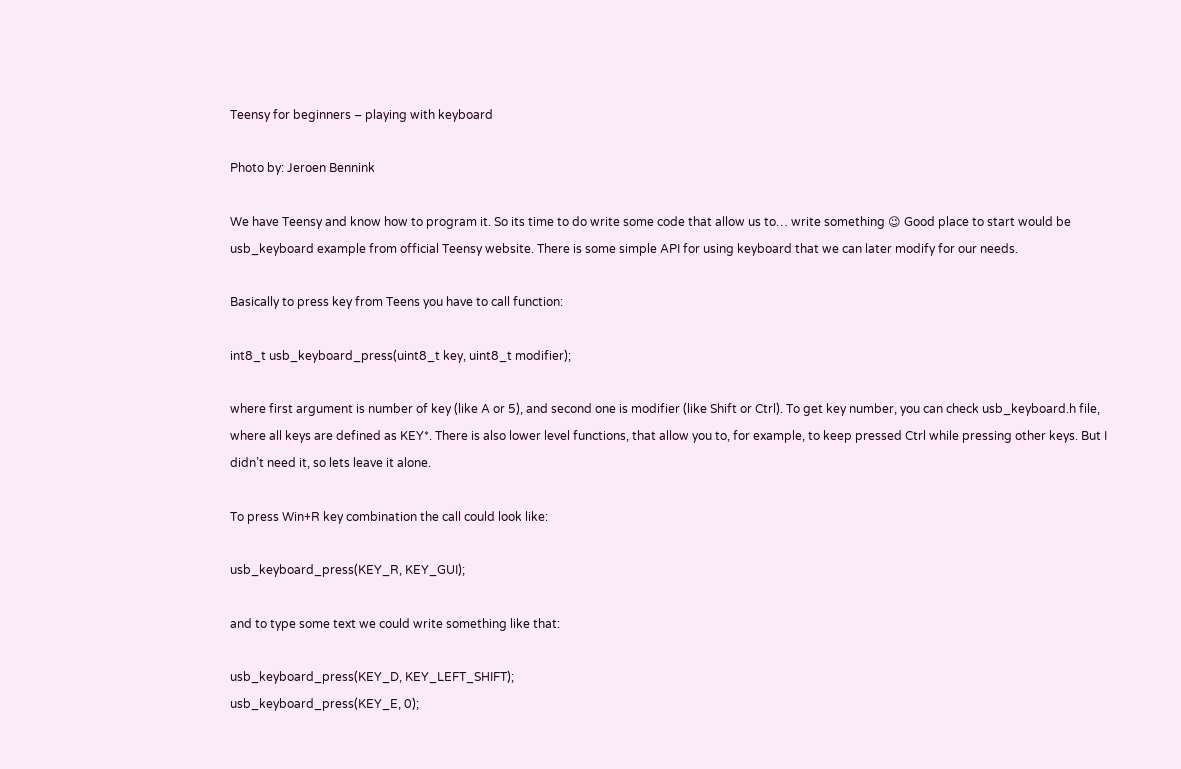Teensy for beginners – playing with keyboard

Photo by: Jeroen Bennink

We have Teensy and know how to program it. So its time to do write some code that allow us to… write something 😉 Good place to start would be usb_keyboard example from official Teensy website. There is some simple API for using keyboard that we can later modify for our needs.

Basically to press key from Teens you have to call function:

int8_t usb_keyboard_press(uint8_t key, uint8_t modifier);

where first argument is number of key (like A or 5), and second one is modifier (like Shift or Ctrl). To get key number, you can check usb_keyboard.h file, where all keys are defined as KEY*. There is also lower level functions, that allow you to, for example, to keep pressed Ctrl while pressing other keys. But I didn’t need it, so lets leave it alone.

To press Win+R key combination the call could look like:

usb_keyboard_press(KEY_R, KEY_GUI);

and to type some text we could write something like that:

usb_keyboard_press(KEY_D, KEY_LEFT_SHIFT);
usb_keyboard_press(KEY_E, 0);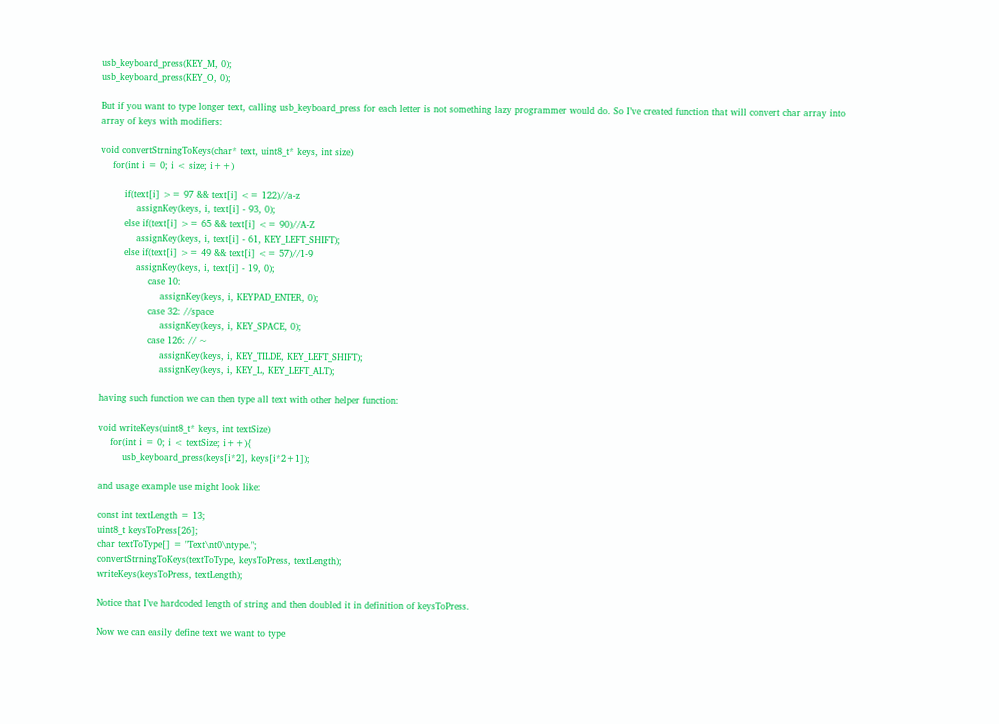usb_keyboard_press(KEY_M, 0);
usb_keyboard_press(KEY_O, 0);

But if you want to type longer text, calling usb_keyboard_press for each letter is not something lazy programmer would do. So I’ve created function that will convert char array into array of keys with modifiers:

void convertStrningToKeys(char* text, uint8_t* keys, int size)
    for(int i = 0; i < size; i++)

        if(text[i] >= 97 && text[i] <= 122)//a-z
            assignKey(keys, i, text[i] - 93, 0);
        else if(text[i] >= 65 && text[i] <= 90)//A-Z
            assignKey(keys, i, text[i] - 61, KEY_LEFT_SHIFT);
        else if(text[i] >= 49 && text[i] <= 57)//1-9
            assignKey(keys, i, text[i] - 19, 0);
                case 10:
                    assignKey(keys, i, KEYPAD_ENTER, 0);
                case 32: //space
                    assignKey(keys, i, KEY_SPACE, 0);
                case 126: // ~
                    assignKey(keys, i, KEY_TILDE, KEY_LEFT_SHIFT);
                    assignKey(keys, i, KEY_L, KEY_LEFT_ALT);

having such function we can then type all text with other helper function:

void writeKeys(uint8_t* keys, int textSize)
    for(int i = 0; i < textSize; i++){
        usb_keyboard_press(keys[i*2], keys[i*2+1]);

and usage example use might look like:

const int textLength = 13;
uint8_t keysToPress[26];
char textToType[] = "Text\nt0\ntype.";
convertStrningToKeys(textToType, keysToPress, textLength);
writeKeys(keysToPress, textLength);

Notice that I’ve hardcoded length of string and then doubled it in definition of keysToPress.

Now we can easily define text we want to type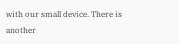with our small device. There is another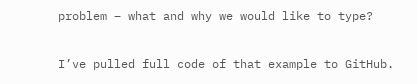problem – what and why we would like to type?

I’ve pulled full code of that example to GitHub.